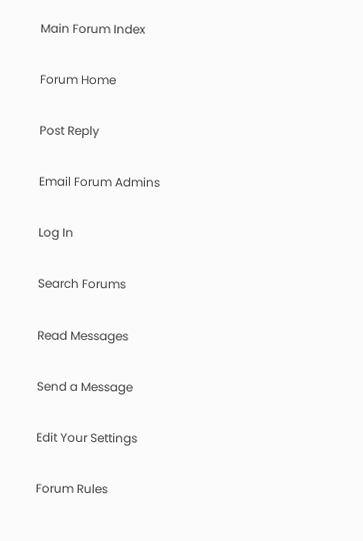Main Forum Index

Forum Home

Post Reply

Email Forum Admins

Log In

Search Forums

Read Messages

Send a Message

Edit Your Settings

Forum Rules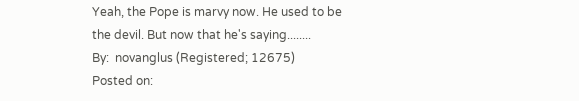Yeah, the Pope is marvy now. He used to be the devil. But now that he's saying........
By:  novanglus (Registered; 12675)
Posted on: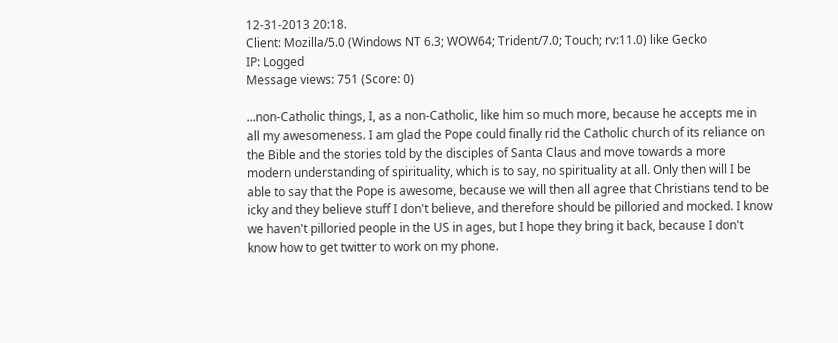12-31-2013 20:18.
Client: Mozilla/5.0 (Windows NT 6.3; WOW64; Trident/7.0; Touch; rv:11.0) like Gecko
IP: Logged
Message views: 751 (Score: 0)

...non-Catholic things, I, as a non-Catholic, like him so much more, because he accepts me in all my awesomeness. I am glad the Pope could finally rid the Catholic church of its reliance on the Bible and the stories told by the disciples of Santa Claus and move towards a more modern understanding of spirituality, which is to say, no spirituality at all. Only then will I be able to say that the Pope is awesome, because we will then all agree that Christians tend to be icky and they believe stuff I don't believe, and therefore should be pilloried and mocked. I know we haven't pilloried people in the US in ages, but I hope they bring it back, because I don't know how to get twitter to work on my phone.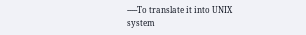-----To translate it into UNIX system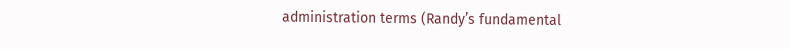administration terms (Randy’s fundamental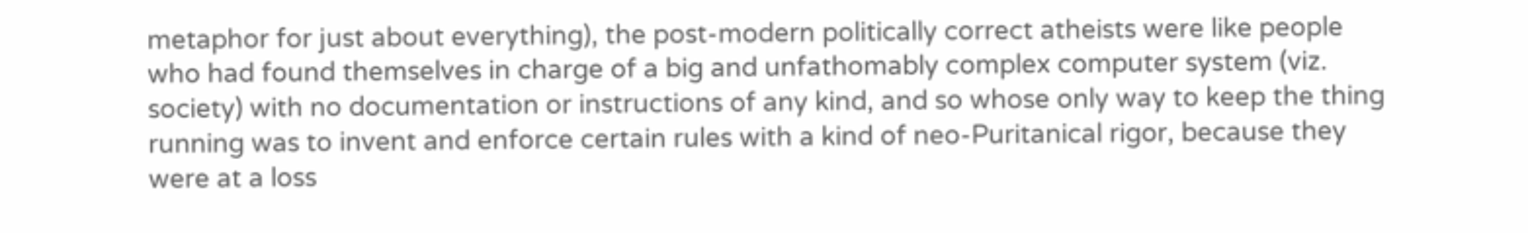metaphor for just about everything), the post-modern politically correct atheists were like people who had found themselves in charge of a big and unfathomably complex computer system (viz. society) with no documentation or instructions of any kind, and so whose only way to keep the thing running was to invent and enforce certain rules with a kind of neo-Puritanical rigor, because they were at a loss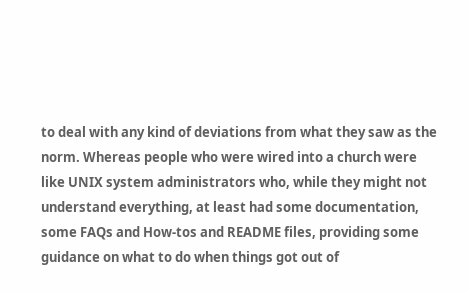to deal with any kind of deviations from what they saw as the norm. Whereas people who were wired into a church were like UNIX system administrators who, while they might not understand everything, at least had some documentation, some FAQs and How-tos and README files, providing some guidance on what to do when things got out of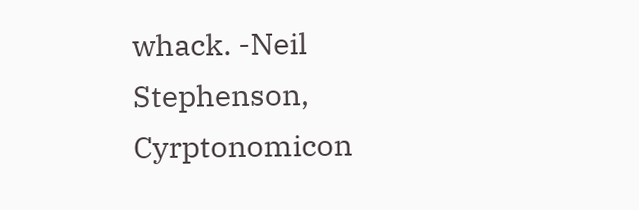whack. -Neil Stephenson, Cyrptonomicon